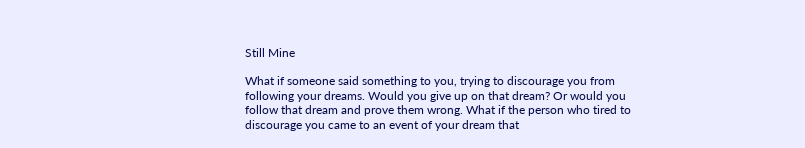Still Mine

What if someone said something to you, trying to discourage you from following your dreams. Would you give up on that dream? Or would you follow that dream and prove them wrong. What if the person who tired to discourage you came to an event of your dream that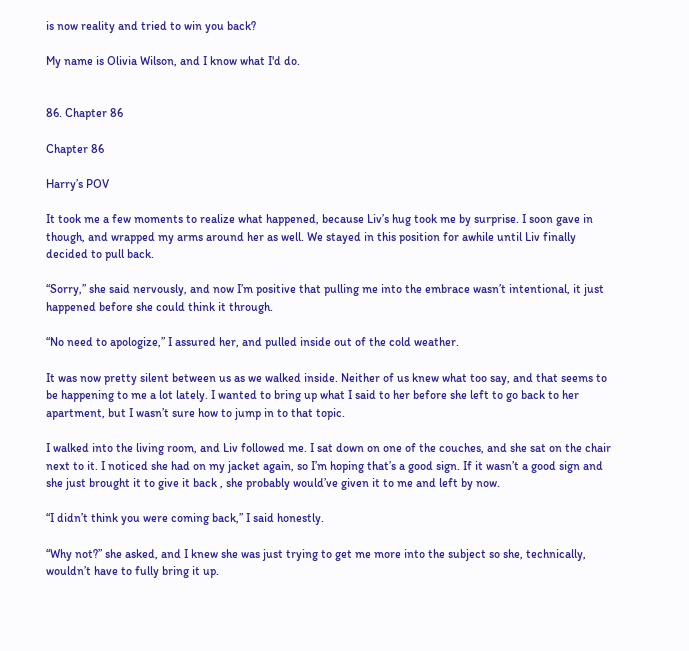is now reality and tried to win you back?

My name is Olivia Wilson, and I know what I'd do.


86. Chapter 86

Chapter 86

Harry’s POV

It took me a few moments to realize what happened, because Liv’s hug took me by surprise. I soon gave in though, and wrapped my arms around her as well. We stayed in this position for awhile until Liv finally decided to pull back.

“Sorry,” she said nervously, and now I’m positive that pulling me into the embrace wasn’t intentional, it just happened before she could think it through.

“No need to apologize,” I assured her, and pulled inside out of the cold weather.

It was now pretty silent between us as we walked inside. Neither of us knew what too say, and that seems to be happening to me a lot lately. I wanted to bring up what I said to her before she left to go back to her apartment, but I wasn’t sure how to jump in to that topic.

I walked into the living room, and Liv followed me. I sat down on one of the couches, and she sat on the chair next to it. I noticed she had on my jacket again, so I’m hoping that’s a good sign. If it wasn’t a good sign and she just brought it to give it back , she probably would’ve given it to me and left by now.

“I didn’t think you were coming back,” I said honestly.

“Why not?” she asked, and I knew she was just trying to get me more into the subject so she, technically, wouldn’t have to fully bring it up.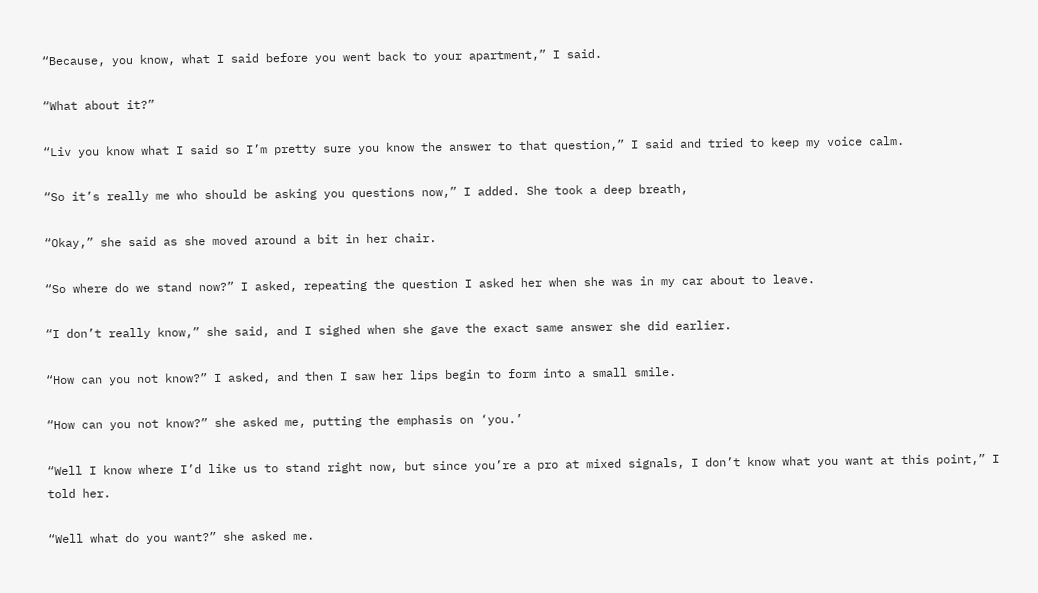“Because, you know, what I said before you went back to your apartment,” I said.

“What about it?”

“Liv you know what I said so I’m pretty sure you know the answer to that question,” I said and tried to keep my voice calm.

“So it’s really me who should be asking you questions now,” I added. She took a deep breath,

“Okay,” she said as she moved around a bit in her chair.

“So where do we stand now?” I asked, repeating the question I asked her when she was in my car about to leave.

“I don’t really know,” she said, and I sighed when she gave the exact same answer she did earlier.

“How can you not know?” I asked, and then I saw her lips begin to form into a small smile.

“How can you not know?” she asked me, putting the emphasis on ‘you.’

“Well I know where I’d like us to stand right now, but since you’re a pro at mixed signals, I don’t know what you want at this point,” I told her.

“Well what do you want?” she asked me.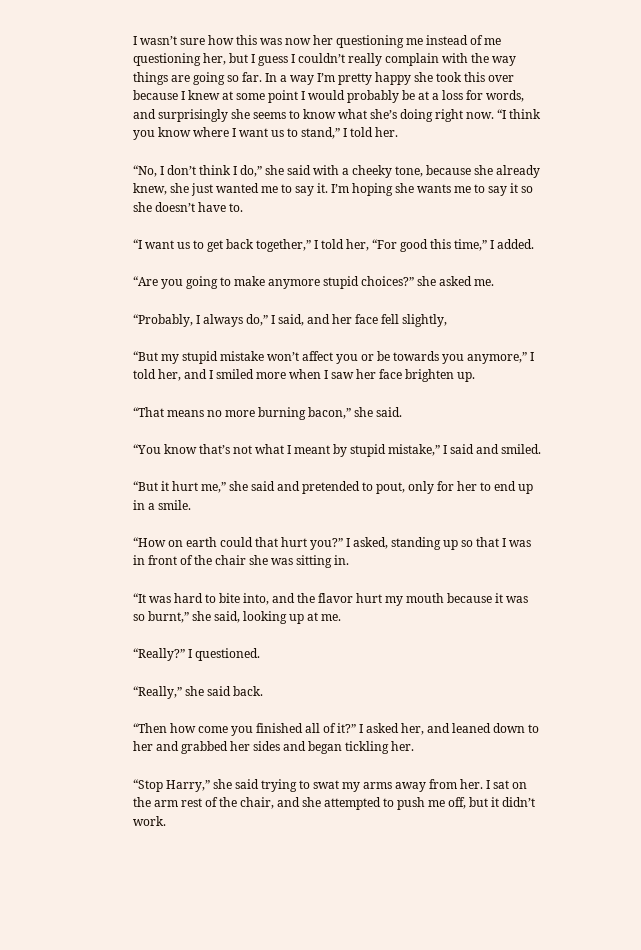I wasn’t sure how this was now her questioning me instead of me questioning her, but I guess I couldn’t really complain with the way things are going so far. In a way I’m pretty happy she took this over because I knew at some point I would probably be at a loss for words, and surprisingly she seems to know what she’s doing right now. “I think you know where I want us to stand,” I told her.

“No, I don’t think I do,” she said with a cheeky tone, because she already knew, she just wanted me to say it. I’m hoping she wants me to say it so she doesn’t have to.

“I want us to get back together,” I told her, “For good this time,” I added.

“Are you going to make anymore stupid choices?” she asked me.

“Probably, I always do,” I said, and her face fell slightly,

“But my stupid mistake won’t affect you or be towards you anymore,” I told her, and I smiled more when I saw her face brighten up.

“That means no more burning bacon,” she said.

“You know that’s not what I meant by stupid mistake,” I said and smiled.

“But it hurt me,” she said and pretended to pout, only for her to end up in a smile.

“How on earth could that hurt you?” I asked, standing up so that I was in front of the chair she was sitting in.

“It was hard to bite into, and the flavor hurt my mouth because it was so burnt,” she said, looking up at me.

“Really?” I questioned.

“Really,” she said back.

“Then how come you finished all of it?” I asked her, and leaned down to her and grabbed her sides and began tickling her.

“Stop Harry,” she said trying to swat my arms away from her. I sat on the arm rest of the chair, and she attempted to push me off, but it didn’t work.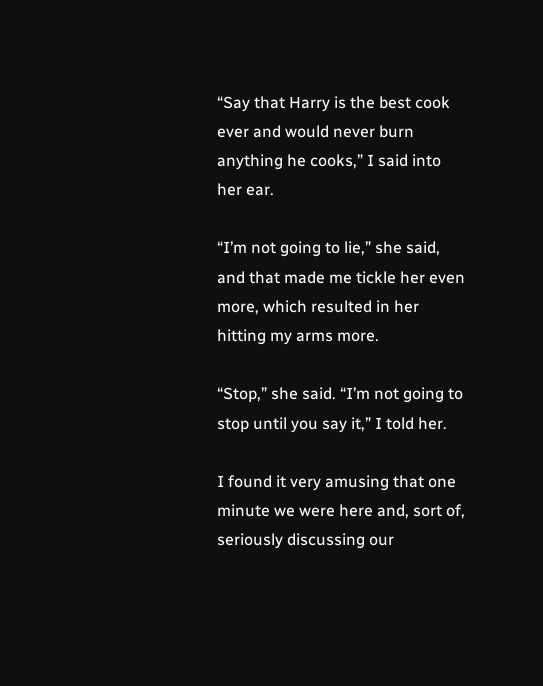“Say that Harry is the best cook ever and would never burn anything he cooks,” I said into her ear.

“I’m not going to lie,” she said, and that made me tickle her even more, which resulted in her hitting my arms more.

“Stop,” she said. “I’m not going to stop until you say it,” I told her.

I found it very amusing that one minute we were here and, sort of, seriously discussing our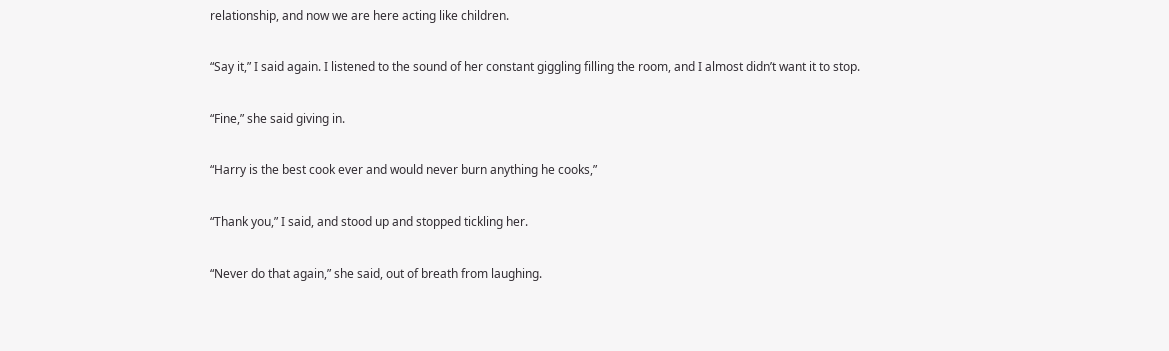relationship, and now we are here acting like children.

“Say it,” I said again. I listened to the sound of her constant giggling filling the room, and I almost didn’t want it to stop.

“Fine,” she said giving in.

“Harry is the best cook ever and would never burn anything he cooks,”

“Thank you,” I said, and stood up and stopped tickling her.

“Never do that again,” she said, out of breath from laughing.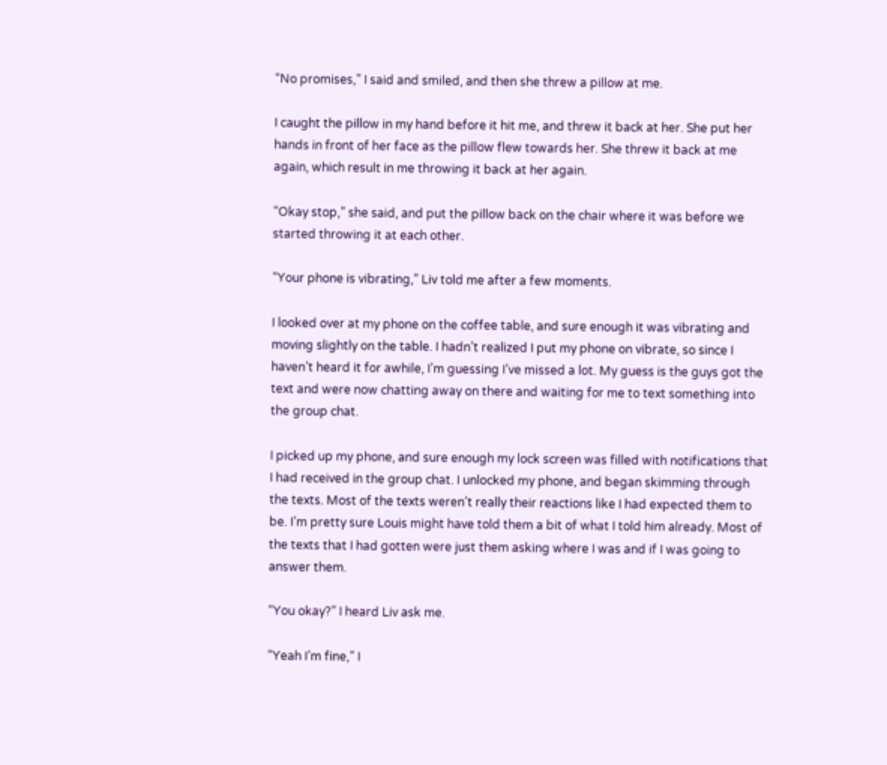“No promises,” I said and smiled, and then she threw a pillow at me.

I caught the pillow in my hand before it hit me, and threw it back at her. She put her hands in front of her face as the pillow flew towards her. She threw it back at me again, which result in me throwing it back at her again.

“Okay stop,” she said, and put the pillow back on the chair where it was before we started throwing it at each other.

“Your phone is vibrating,” Liv told me after a few moments.

I looked over at my phone on the coffee table, and sure enough it was vibrating and moving slightly on the table. I hadn’t realized I put my phone on vibrate, so since I haven’t heard it for awhile, I’m guessing I’ve missed a lot. My guess is the guys got the text and were now chatting away on there and waiting for me to text something into the group chat.

I picked up my phone, and sure enough my lock screen was filled with notifications that I had received in the group chat. I unlocked my phone, and began skimming through the texts. Most of the texts weren’t really their reactions like I had expected them to be. I’m pretty sure Louis might have told them a bit of what I told him already. Most of the texts that I had gotten were just them asking where I was and if I was going to answer them.

“You okay?” I heard Liv ask me.

“Yeah I’m fine,” I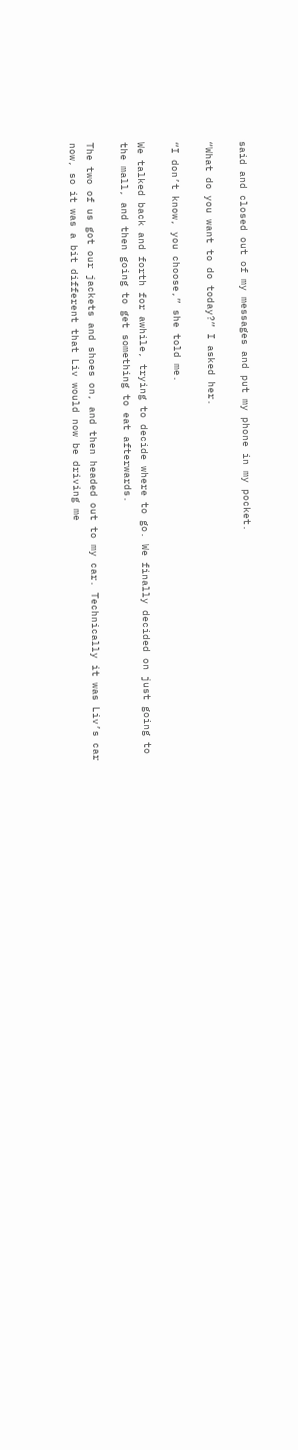said and closed out of my messages and put my phone in my pocket.

“What do you want to do today?” I asked her.

“I don’t know, you choose,” she told me.

We talked back and forth for awhile, trying to decide where to go. We finally decided on just going to the mall, and then going to get something to eat afterwards.

The two of us got our jackets and shoes on, and then headed out to my car. Technically it was Liv’s car now, so it was a bit different that Liv would now be driving me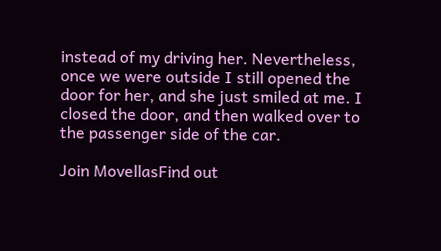instead of my driving her. Nevertheless, once we were outside I still opened the door for her, and she just smiled at me. I closed the door, and then walked over to the passenger side of the car.

Join MovellasFind out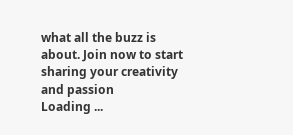what all the buzz is about. Join now to start sharing your creativity and passion
Loading ...